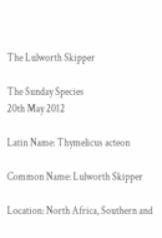The Lulworth Skipper

The Sunday Species
20th May 2012

Latin Name: Thymelicus acteon

Common Name: Lulworth Skipper

Location: North Africa, Southern and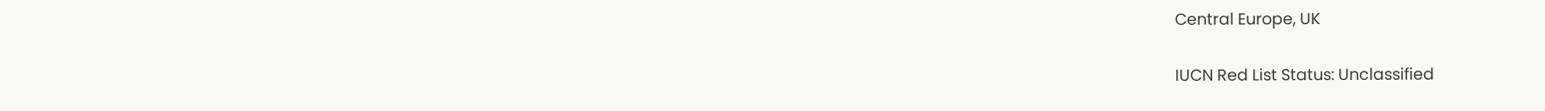Central Europe, UK

IUCN Red List Status: Unclassified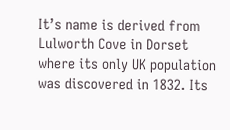It’s name is derived from Lulworth Cove in Dorset where its only UK population was discovered in 1832. Its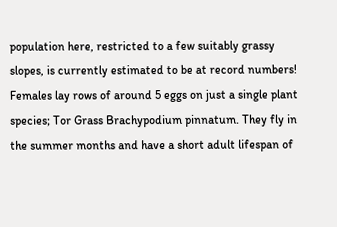population here, restricted to a few suitably grassy slopes, is currently estimated to be at record numbers! Females lay rows of around 5 eggs on just a single plant species; Tor Grass Brachypodium pinnatum. They fly in the summer months and have a short adult lifespan of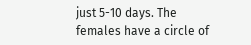just 5-10 days. The females have a circle of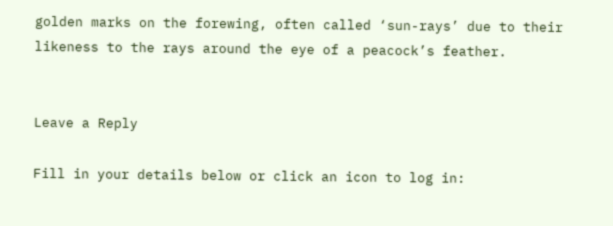golden marks on the forewing, often called ‘sun-rays’ due to their likeness to the rays around the eye of a peacock’s feather.


Leave a Reply

Fill in your details below or click an icon to log in: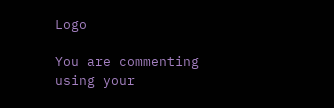Logo

You are commenting using your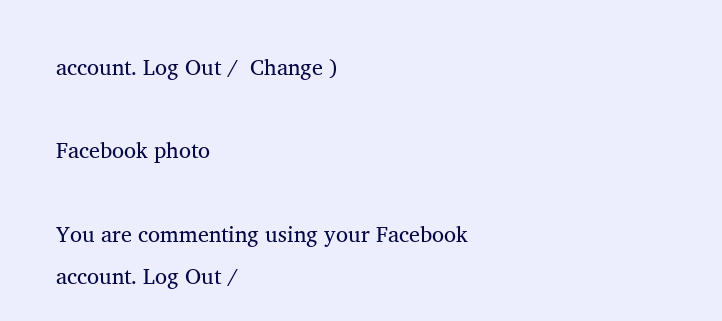account. Log Out /  Change )

Facebook photo

You are commenting using your Facebook account. Log Out /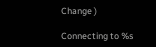Change )

Connecting to %s